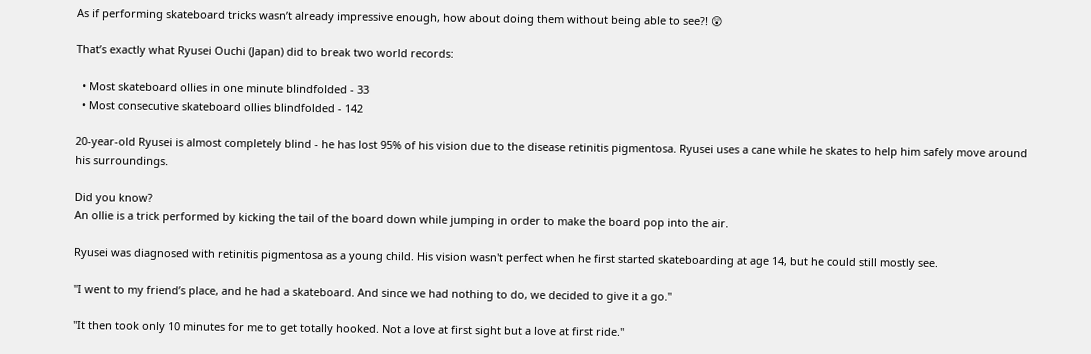As if performing skateboard tricks wasn’t already impressive enough, how about doing them without being able to see?! 😲

That’s exactly what Ryusei Ouchi (Japan) did to break two world records:

  • Most skateboard ollies in one minute blindfolded - 33
  • Most consecutive skateboard ollies blindfolded - 142

20-year-old Ryusei is almost completely blind - he has lost 95% of his vision due to the disease retinitis pigmentosa. Ryusei uses a cane while he skates to help him safely move around his surroundings.

Did you know?
An ollie is a trick performed by kicking the tail of the board down while jumping in order to make the board pop into the air.

Ryusei was diagnosed with retinitis pigmentosa as a young child. His vision wasn't perfect when he first started skateboarding at age 14, but he could still mostly see.

"I went to my friend’s place, and he had a skateboard. And since we had nothing to do, we decided to give it a go."

"It then took only 10 minutes for me to get totally hooked. Not a love at first sight but a love at first ride."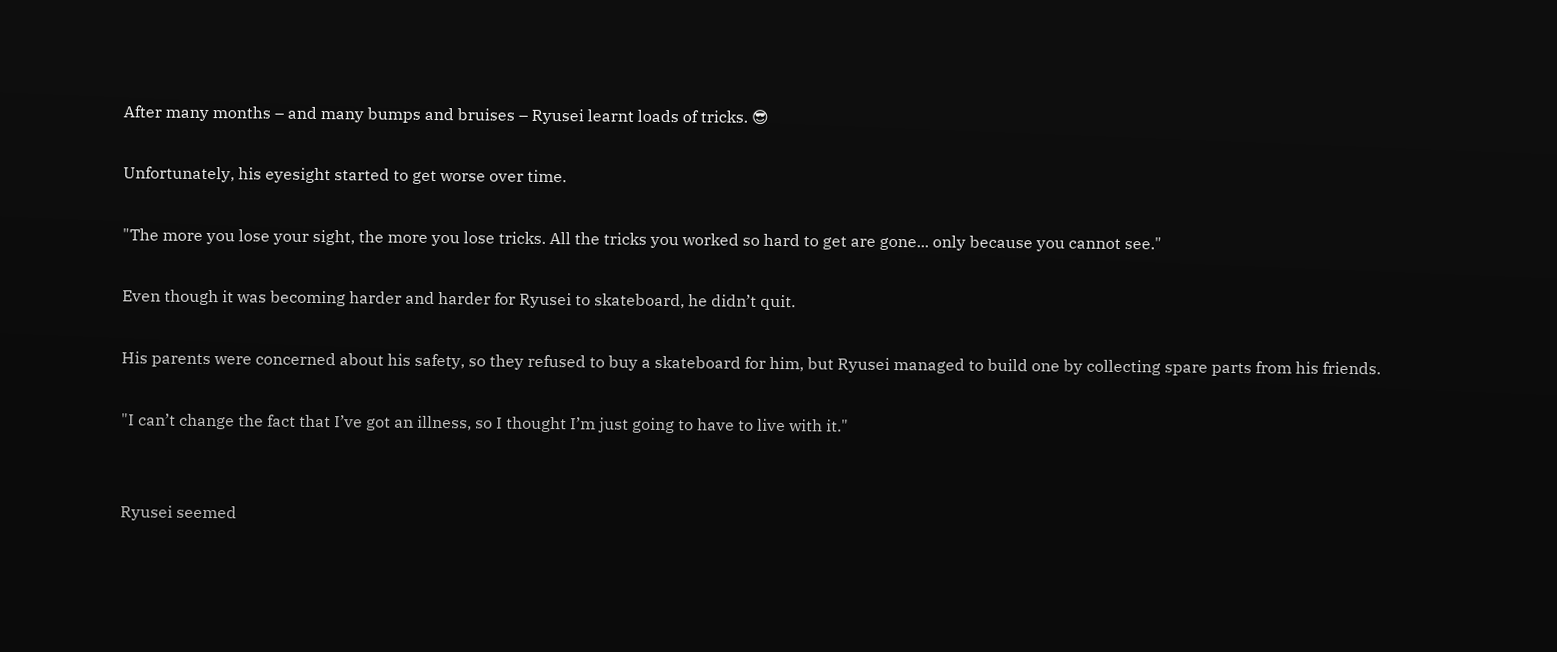After many months – and many bumps and bruises – Ryusei learnt loads of tricks. 😎

Unfortunately, his eyesight started to get worse over time.

"The more you lose your sight, the more you lose tricks. All the tricks you worked so hard to get are gone... only because you cannot see."

Even though it was becoming harder and harder for Ryusei to skateboard, he didn’t quit.

His parents were concerned about his safety, so they refused to buy a skateboard for him, but Ryusei managed to build one by collecting spare parts from his friends.

"I can’t change the fact that I’ve got an illness, so I thought I’m just going to have to live with it."


Ryusei seemed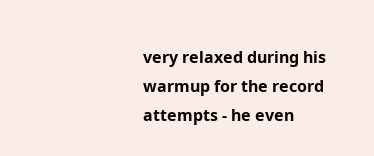very relaxed during his warmup for the record attempts - he even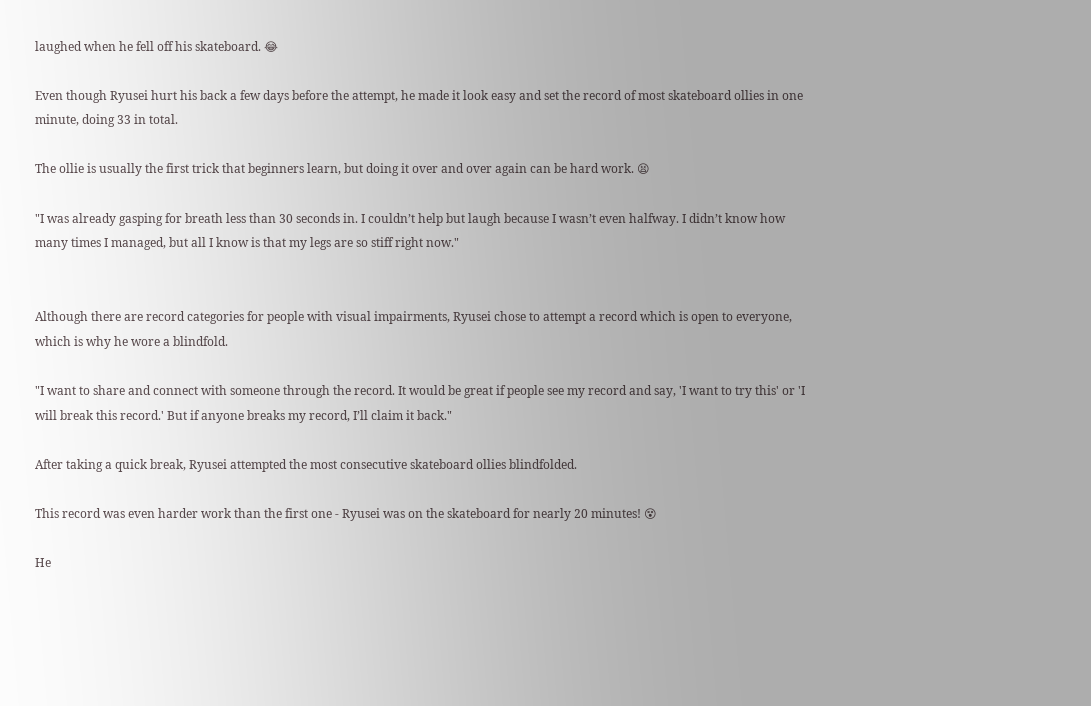laughed when he fell off his skateboard. 😂

Even though Ryusei hurt his back a few days before the attempt, he made it look easy and set the record of most skateboard ollies in one minute, doing 33 in total.

The ollie is usually the first trick that beginners learn, but doing it over and over again can be hard work. 😫

"I was already gasping for breath less than 30 seconds in. I couldn’t help but laugh because I wasn’t even halfway. I didn’t know how many times I managed, but all I know is that my legs are so stiff right now."


Although there are record categories for people with visual impairments, Ryusei chose to attempt a record which is open to everyone, which is why he wore a blindfold.

"I want to share and connect with someone through the record. It would be great if people see my record and say, 'I want to try this' or 'I will break this record.' But if anyone breaks my record, I’ll claim it back."

After taking a quick break, Ryusei attempted the most consecutive skateboard ollies blindfolded.

This record was even harder work than the first one - Ryusei was on the skateboard for nearly 20 minutes! 😵

He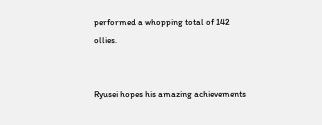performed a whopping total of 142 ollies.


Ryusei hopes his amazing achievements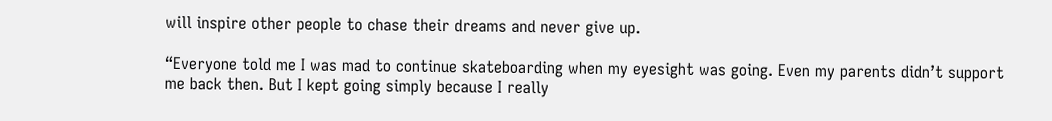will inspire other people to chase their dreams and never give up.

“Everyone told me I was mad to continue skateboarding when my eyesight was going. Even my parents didn’t support me back then. But I kept going simply because I really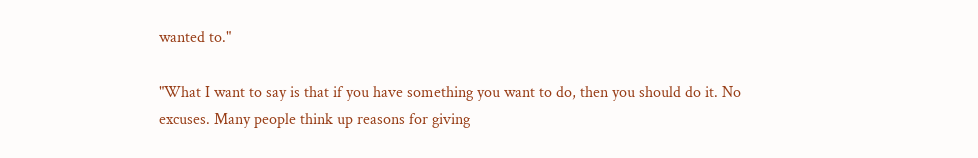wanted to."

"What I want to say is that if you have something you want to do, then you should do it. No excuses. Many people think up reasons for giving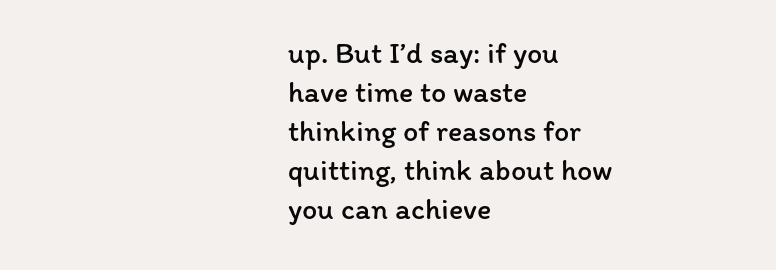up. But I’d say: if you have time to waste thinking of reasons for quitting, think about how you can achieve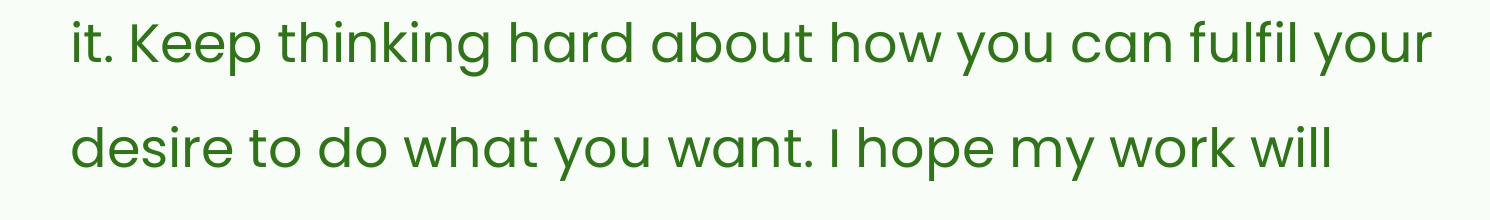it. Keep thinking hard about how you can fulfil your desire to do what you want. I hope my work will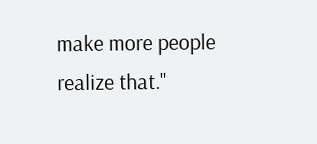make more people realize that."